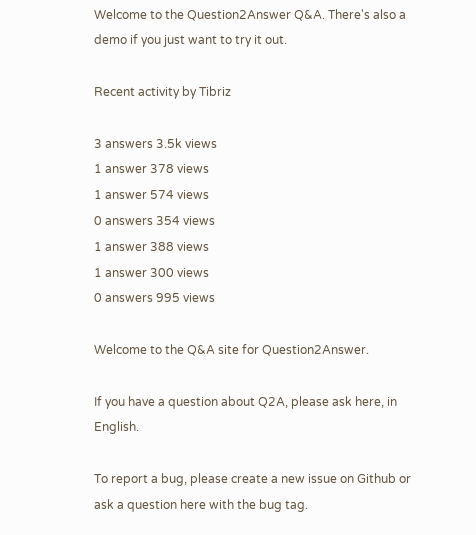Welcome to the Question2Answer Q&A. There's also a demo if you just want to try it out.

Recent activity by Tibriz

3 answers 3.5k views
1 answer 378 views
1 answer 574 views
0 answers 354 views
1 answer 388 views
1 answer 300 views
0 answers 995 views

Welcome to the Q&A site for Question2Answer.

If you have a question about Q2A, please ask here, in English.

To report a bug, please create a new issue on Github or ask a question here with the bug tag.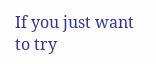If you just want to try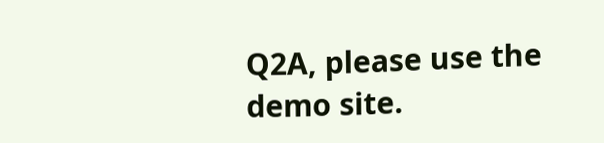Q2A, please use the demo site.